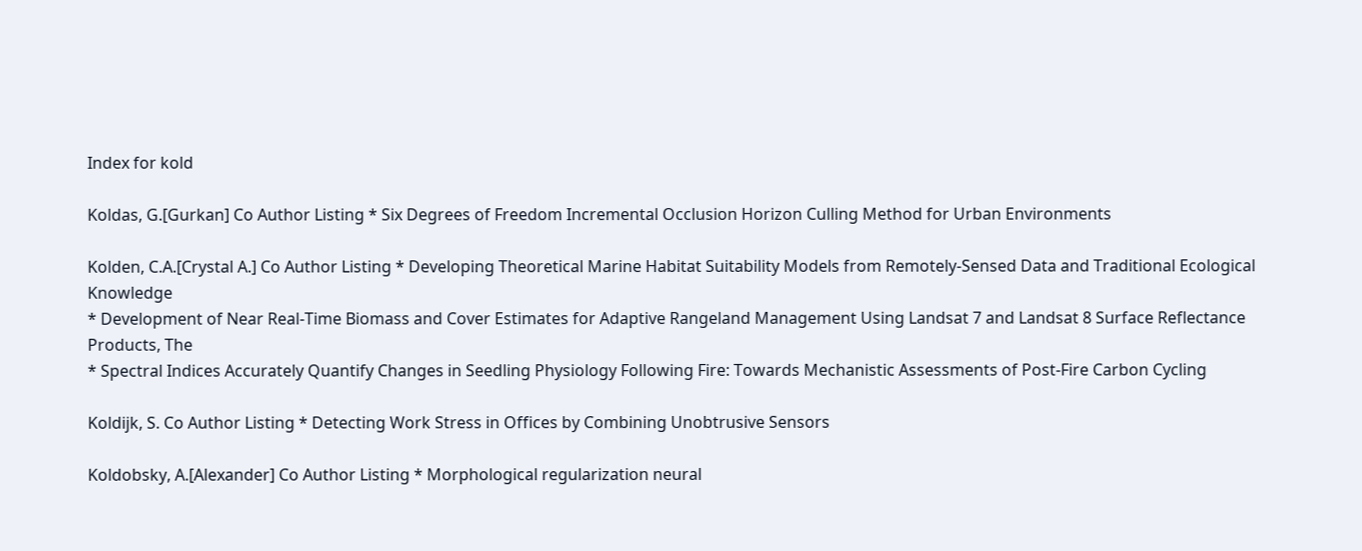Index for kold

Koldas, G.[Gurkan] Co Author Listing * Six Degrees of Freedom Incremental Occlusion Horizon Culling Method for Urban Environments

Kolden, C.A.[Crystal A.] Co Author Listing * Developing Theoretical Marine Habitat Suitability Models from Remotely-Sensed Data and Traditional Ecological Knowledge
* Development of Near Real-Time Biomass and Cover Estimates for Adaptive Rangeland Management Using Landsat 7 and Landsat 8 Surface Reflectance Products, The
* Spectral Indices Accurately Quantify Changes in Seedling Physiology Following Fire: Towards Mechanistic Assessments of Post-Fire Carbon Cycling

Koldijk, S. Co Author Listing * Detecting Work Stress in Offices by Combining Unobtrusive Sensors

Koldobsky, A.[Alexander] Co Author Listing * Morphological regularization neural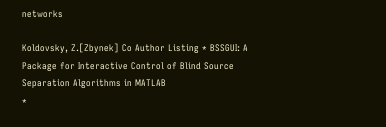networks

Koldovsky, Z.[Zbynek] Co Author Listing * BSSGUI: A Package for Interactive Control of Blind Source Separation Algorithms in MATLAB
*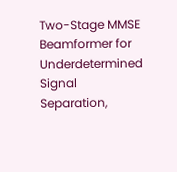Two-Stage MMSE Beamformer for Underdetermined Signal Separation,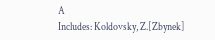A
Includes: Koldovsky, Z.[Zbynek]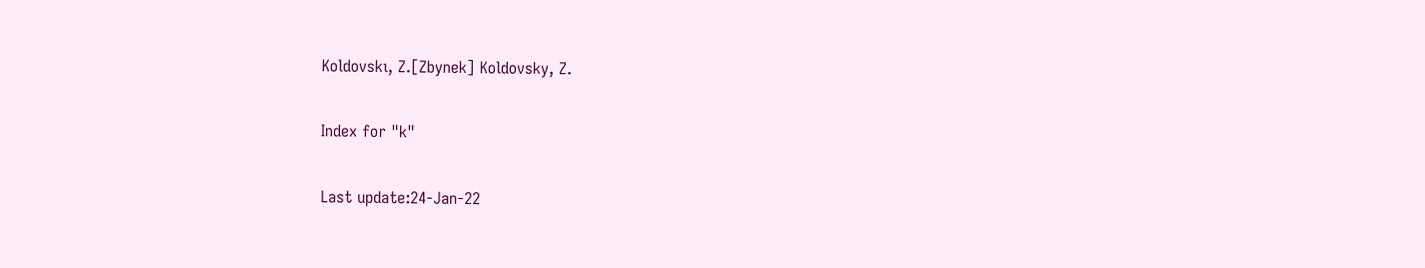Koldovskı, Z.[Zbynek] Koldovsky, Z.

Index for "k"

Last update:24-Jan-22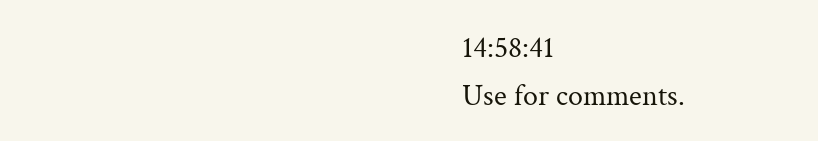14:58:41
Use for comments.